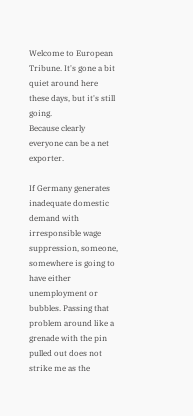Welcome to European Tribune. It's gone a bit quiet around here these days, but it's still going.
Because clearly everyone can be a net exporter.

If Germany generates inadequate domestic demand with irresponsible wage suppression, someone, somewhere is going to have either unemployment or bubbles. Passing that problem around like a grenade with the pin pulled out does not strike me as the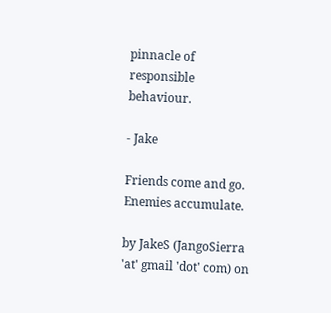pinnacle of responsible behaviour.

- Jake

Friends come and go. Enemies accumulate.

by JakeS (JangoSierra 'at' gmail 'dot' com) on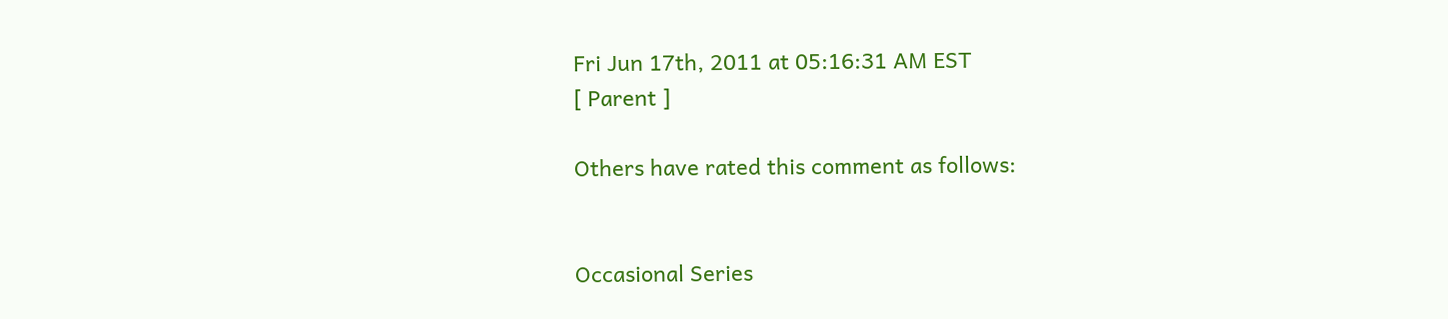Fri Jun 17th, 2011 at 05:16:31 AM EST
[ Parent ]

Others have rated this comment as follows:


Occasional Series